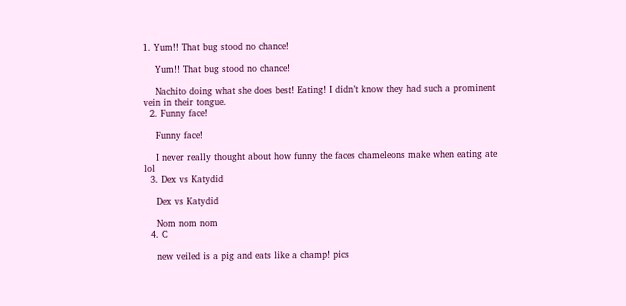1. Yum!! That bug stood no chance!

    Yum!! That bug stood no chance!

    Nachito doing what she does best! Eating! I didn’t know they had such a prominent vein in their tongue.
  2. Funny face!

    Funny face!

    I never really thought about how funny the faces chameleons make when eating ate lol
  3. Dex vs Katydid

    Dex vs Katydid

    Nom nom nom
  4. C

    new veiled is a pig and eats like a champ! pics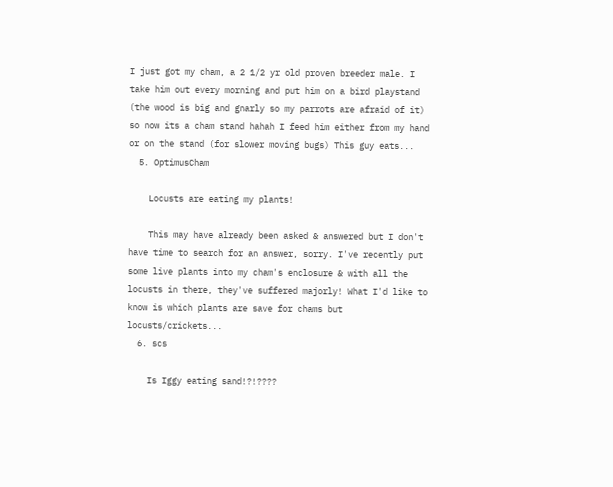I just got my cham, a 2 1/2 yr old proven breeder male. I take him out every morning and put him on a bird playstand (the wood is big and gnarly so my parrots are afraid of it) so now its a cham stand hahah I feed him either from my hand or on the stand (for slower moving bugs) This guy eats...
  5. OptimusCham

    Locusts are eating my plants!

    This may have already been asked & answered but I don't have time to search for an answer, sorry. I've recently put some live plants into my cham's enclosure & with all the locusts in there, they've suffered majorly! What I'd like to know is which plants are save for chams but locusts/crickets...
  6. scs

    Is Iggy eating sand!?!????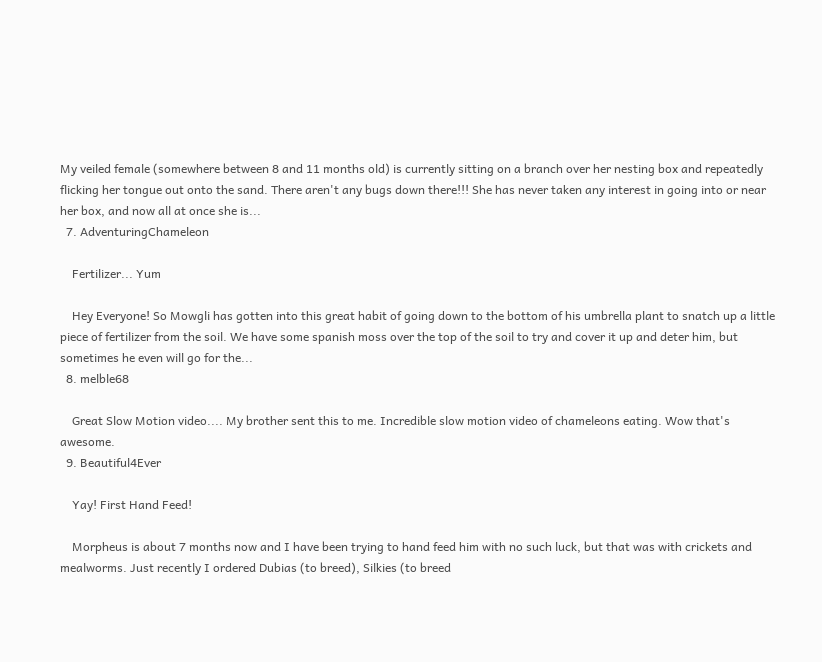My veiled female (somewhere between 8 and 11 months old) is currently sitting on a branch over her nesting box and repeatedly flicking her tongue out onto the sand. There aren't any bugs down there!!! She has never taken any interest in going into or near her box, and now all at once she is...
  7. AdventuringChameleon

    Fertilizer... Yum

    Hey Everyone! So Mowgli has gotten into this great habit of going down to the bottom of his umbrella plant to snatch up a little piece of fertilizer from the soil. We have some spanish moss over the top of the soil to try and cover it up and deter him, but sometimes he even will go for the...
  8. melble68

    Great Slow Motion video.... My brother sent this to me. Incredible slow motion video of chameleons eating. Wow that's awesome.
  9. Beautiful4Ever

    Yay! First Hand Feed!

    Morpheus is about 7 months now and I have been trying to hand feed him with no such luck, but that was with crickets and mealworms. Just recently I ordered Dubias (to breed), Silkies (to breed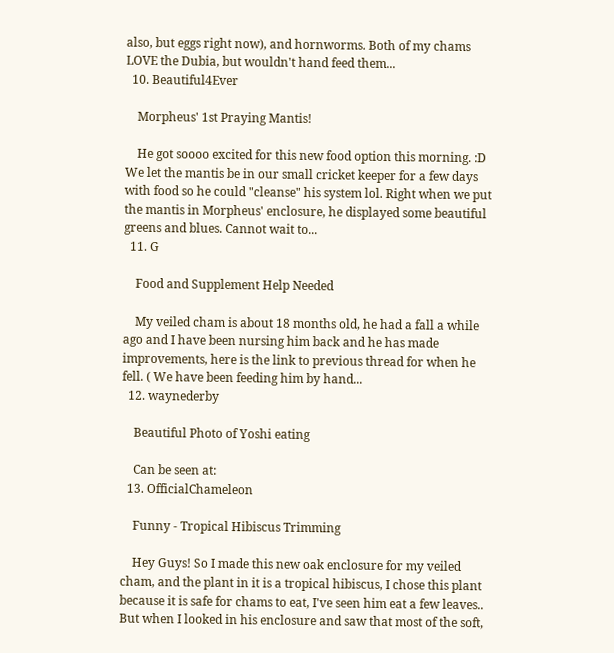also, but eggs right now), and hornworms. Both of my chams LOVE the Dubia, but wouldn't hand feed them...
  10. Beautiful4Ever

    Morpheus' 1st Praying Mantis!

    He got soooo excited for this new food option this morning. :D We let the mantis be in our small cricket keeper for a few days with food so he could "cleanse" his system lol. Right when we put the mantis in Morpheus' enclosure, he displayed some beautiful greens and blues. Cannot wait to...
  11. G

    Food and Supplement Help Needed

    My veiled cham is about 18 months old, he had a fall a while ago and I have been nursing him back and he has made improvements, here is the link to previous thread for when he fell. ( We have been feeding him by hand...
  12. waynederby

    Beautiful Photo of Yoshi eating

    Can be seen at:
  13. OfficialChameleon

    Funny - Tropical Hibiscus Trimming

    Hey Guys! So I made this new oak enclosure for my veiled cham, and the plant in it is a tropical hibiscus, I chose this plant because it is safe for chams to eat, I've seen him eat a few leaves.. But when I looked in his enclosure and saw that most of the soft,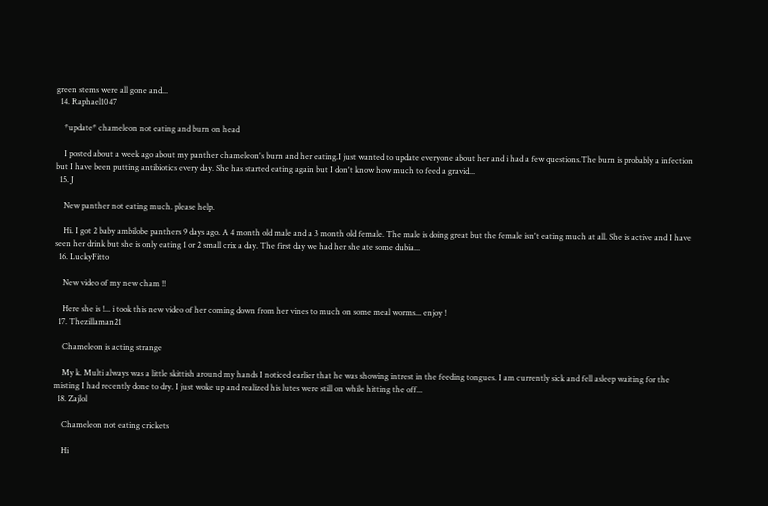green stems were all gone and...
  14. Raphael1047

    *update* chameleon not eating and burn on head

    I posted about a week ago about my panther chameleon's burn and her eating.I just wanted to update everyone about her and i had a few questions.The burn is probably a infection but I have been putting antibiotics every day. She has started eating again but I don't know how much to feed a gravid...
  15. J

    New panther not eating much. please help.

    Hi. I got 2 baby ambilobe panthers 9 days ago. A 4 month old male and a 3 month old female. The male is doing great but the female isn't eating much at all. She is active and I have seen her drink but she is only eating 1 or 2 small crix a day. The first day we had her she ate some dubia...
  16. LuckyFitto

    New video of my new cham !!

    Here she is !... i took this new video of her coming down from her vines to much on some meal worms... enjoy !
  17. Thezillaman21

    Chameleon is acting strange

    My k. Multi always was a little skittish around my hands I noticed earlier that he was showing intrest in the feeding tongues. I am currently sick and fell asleep waiting for the misting I had recently done to dry. I just woke up and realized his lutes were still on while hitting the off...
  18. Zajlol

    Chameleon not eating crickets

    Hi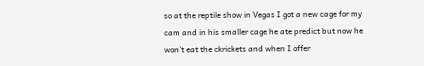so at the reptile show in Vegas I got a new cage for my cam and in his smaller cage he ate predict but now he won't eat the ckrickets and when I offer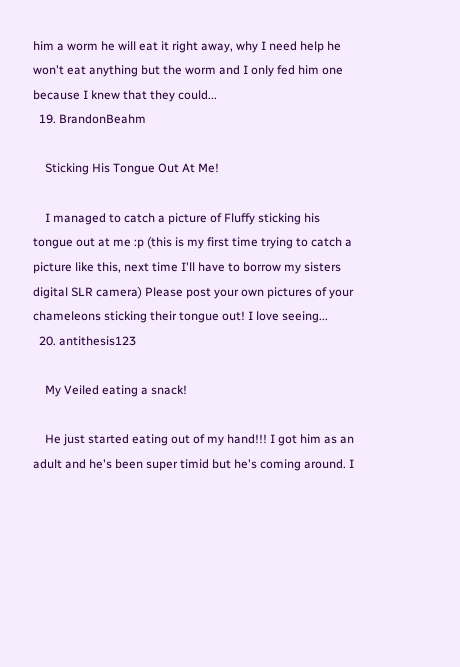him a worm he will eat it right away, why I need help he won't eat anything but the worm and I only fed him one because I knew that they could...
  19. BrandonBeahm

    Sticking His Tongue Out At Me!

    I managed to catch a picture of Fluffy sticking his tongue out at me :p (this is my first time trying to catch a picture like this, next time I'll have to borrow my sisters digital SLR camera) Please post your own pictures of your chameleons sticking their tongue out! I love seeing...
  20. antithesis123

    My Veiled eating a snack!

    He just started eating out of my hand!!! I got him as an adult and he's been super timid but he's coming around. I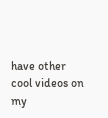have other cool videos on my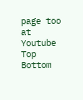page too at Youtube
Top Bottom